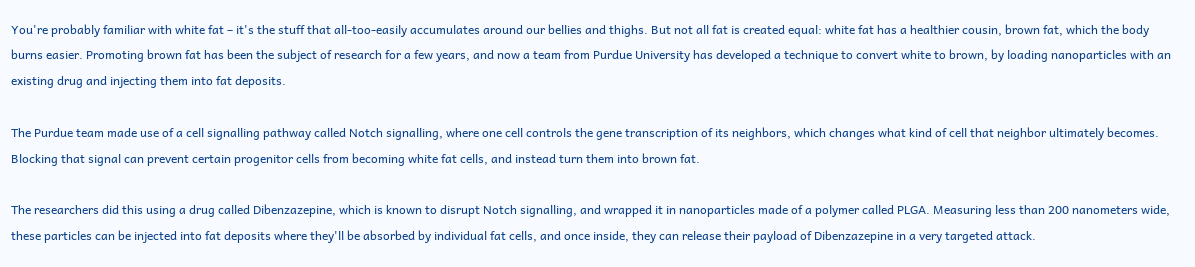You're probably familiar with white fat – it's the stuff that all-too-easily accumulates around our bellies and thighs. But not all fat is created equal: white fat has a healthier cousin, brown fat, which the body burns easier. Promoting brown fat has been the subject of research for a few years, and now a team from Purdue University has developed a technique to convert white to brown, by loading nanoparticles with an existing drug and injecting them into fat deposits.

The Purdue team made use of a cell signalling pathway called Notch signalling, where one cell controls the gene transcription of its neighbors, which changes what kind of cell that neighbor ultimately becomes. Blocking that signal can prevent certain progenitor cells from becoming white fat cells, and instead turn them into brown fat.

The researchers did this using a drug called Dibenzazepine, which is known to disrupt Notch signalling, and wrapped it in nanoparticles made of a polymer called PLGA. Measuring less than 200 nanometers wide, these particles can be injected into fat deposits where they'll be absorbed by individual fat cells, and once inside, they can release their payload of Dibenzazepine in a very targeted attack.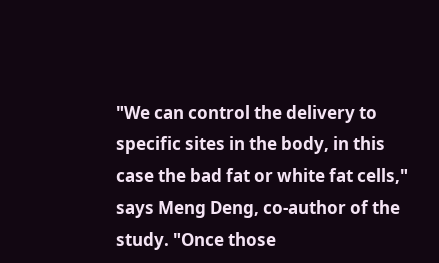"We can control the delivery to specific sites in the body, in this case the bad fat or white fat cells," says Meng Deng, co-author of the study. "Once those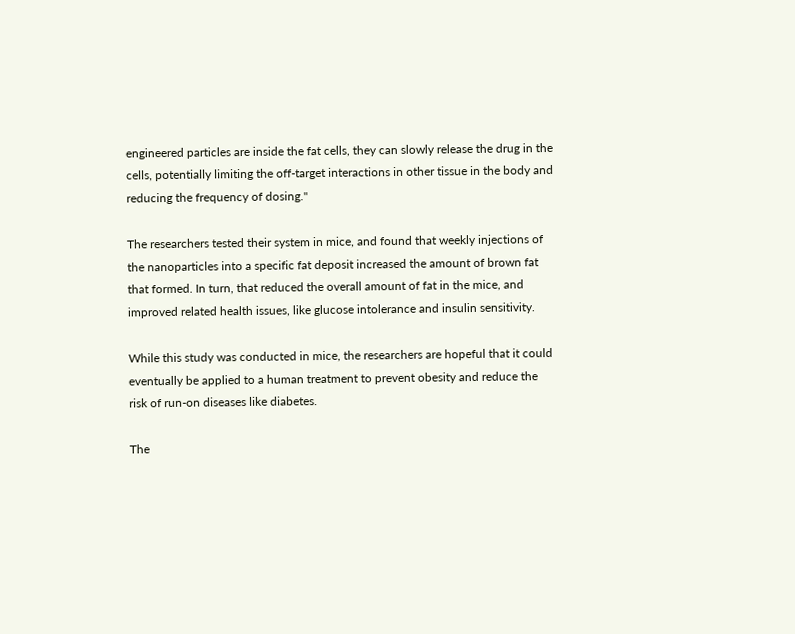engineered particles are inside the fat cells, they can slowly release the drug in the cells, potentially limiting the off-target interactions in other tissue in the body and reducing the frequency of dosing."

The researchers tested their system in mice, and found that weekly injections of the nanoparticles into a specific fat deposit increased the amount of brown fat that formed. In turn, that reduced the overall amount of fat in the mice, and improved related health issues, like glucose intolerance and insulin sensitivity.

While this study was conducted in mice, the researchers are hopeful that it could eventually be applied to a human treatment to prevent obesity and reduce the risk of run-on diseases like diabetes.

The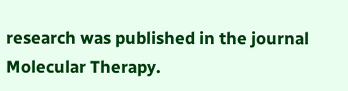research was published in the journal Molecular Therapy.